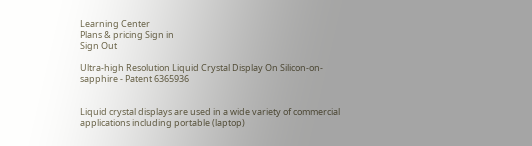Learning Center
Plans & pricing Sign in
Sign Out

Ultra-high Resolution Liquid Crystal Display On Silicon-on-sapphire - Patent 6365936


Liquid crystal displays are used in a wide variety of commercial applications including portable (laptop)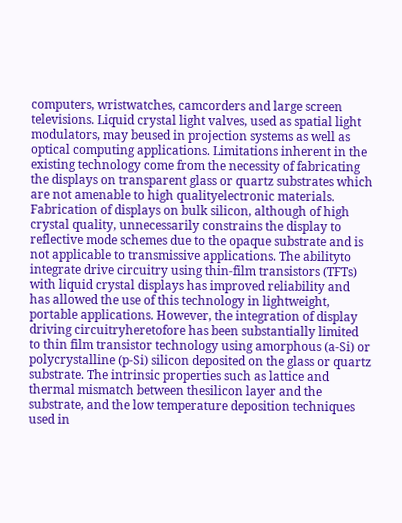computers, wristwatches, camcorders and large screen televisions. Liquid crystal light valves, used as spatial light modulators, may beused in projection systems as well as optical computing applications. Limitations inherent in the existing technology come from the necessity of fabricating the displays on transparent glass or quartz substrates which are not amenable to high qualityelectronic materials. Fabrication of displays on bulk silicon, although of high crystal quality, unnecessarily constrains the display to reflective mode schemes due to the opaque substrate and is not applicable to transmissive applications. The abilityto integrate drive circuitry using thin-film transistors (TFTs) with liquid crystal displays has improved reliability and has allowed the use of this technology in lightweight, portable applications. However, the integration of display driving circuitryheretofore has been substantially limited to thin film transistor technology using amorphous (a-Si) or polycrystalline (p-Si) silicon deposited on the glass or quartz substrate. The intrinsic properties such as lattice and thermal mismatch between thesilicon layer and the substrate, and the low temperature deposition techniques used in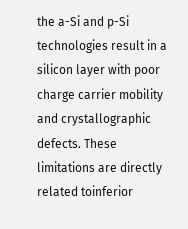the a-Si and p-Si technologies result in a silicon layer with poor charge carrier mobility and crystallographic defects. These limitations are directly related toinferior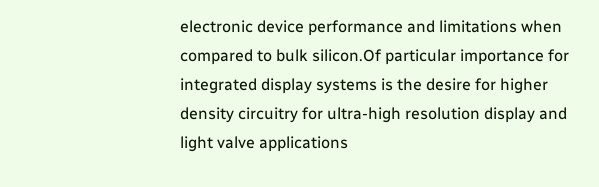electronic device performance and limitations when compared to bulk silicon.Of particular importance for integrated display systems is the desire for higher density circuitry for ultra-high resolution display and light valve applications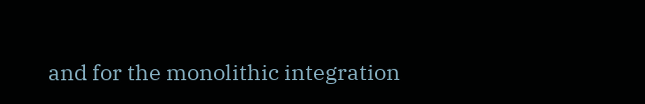and for the monolithic integration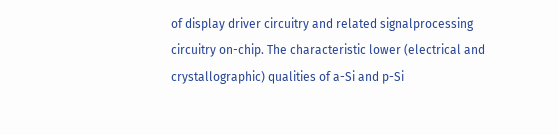of display driver circuitry and related signalprocessing circuitry on-chip. The characteristic lower (electrical and crystallographic) qualities of a-Si and p-Si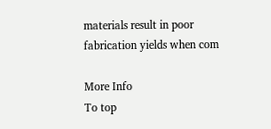materials result in poor fabrication yields when com

More Info
To top